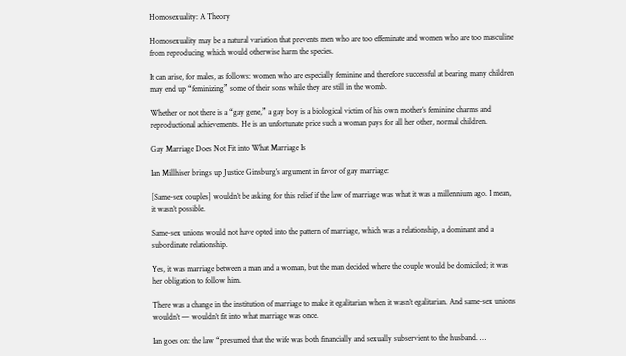Homosexuality: A Theory

Homosexuality may be a natural variation that prevents men who are too effeminate and women who are too masculine from reproducing which would otherwise harm the species.

It can arise, for males, as follows: women who are especially feminine and therefore successful at bearing many children may end up “feminizing” some of their sons while they are still in the womb.

Whether or not there is a “gay gene,” a gay boy is a biological victim of his own mother’s feminine charms and reproductional achievements. He is an unfortunate price such a woman pays for all her other, normal children.

Gay Marriage Does Not Fit into What Marriage Is

Ian Millhiser brings up Justice Ginsburg’s argument in favor of gay marriage:

[Same-sex couples] wouldn’t be asking for this relief if the law of marriage was what it was a millennium ago. I mean, it wasn’t possible.

Same-sex unions would not have opted into the pattern of marriage, which was a relationship, a dominant and a subordinate relationship.

Yes, it was marriage between a man and a woman, but the man decided where the couple would be domiciled; it was her obligation to follow him.

There was a change in the institution of marriage to make it egalitarian when it wasn’t egalitarian. And same-sex unions wouldn’t — wouldn’t fit into what marriage was once.

Ian goes on: the law “presumed that the wife was both financially and sexually subservient to the husband. …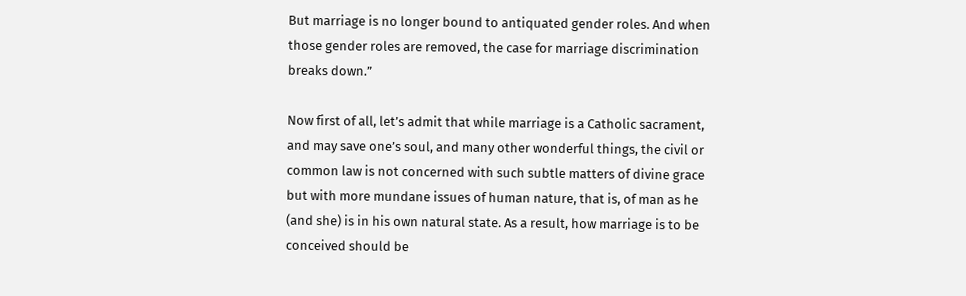But marriage is no longer bound to antiquated gender roles. And when those gender roles are removed, the case for marriage discrimination breaks down.”

Now first of all, let’s admit that while marriage is a Catholic sacrament, and may save one’s soul, and many other wonderful things, the civil or common law is not concerned with such subtle matters of divine grace but with more mundane issues of human nature, that is, of man as he (and she) is in his own natural state. As a result, how marriage is to be conceived should be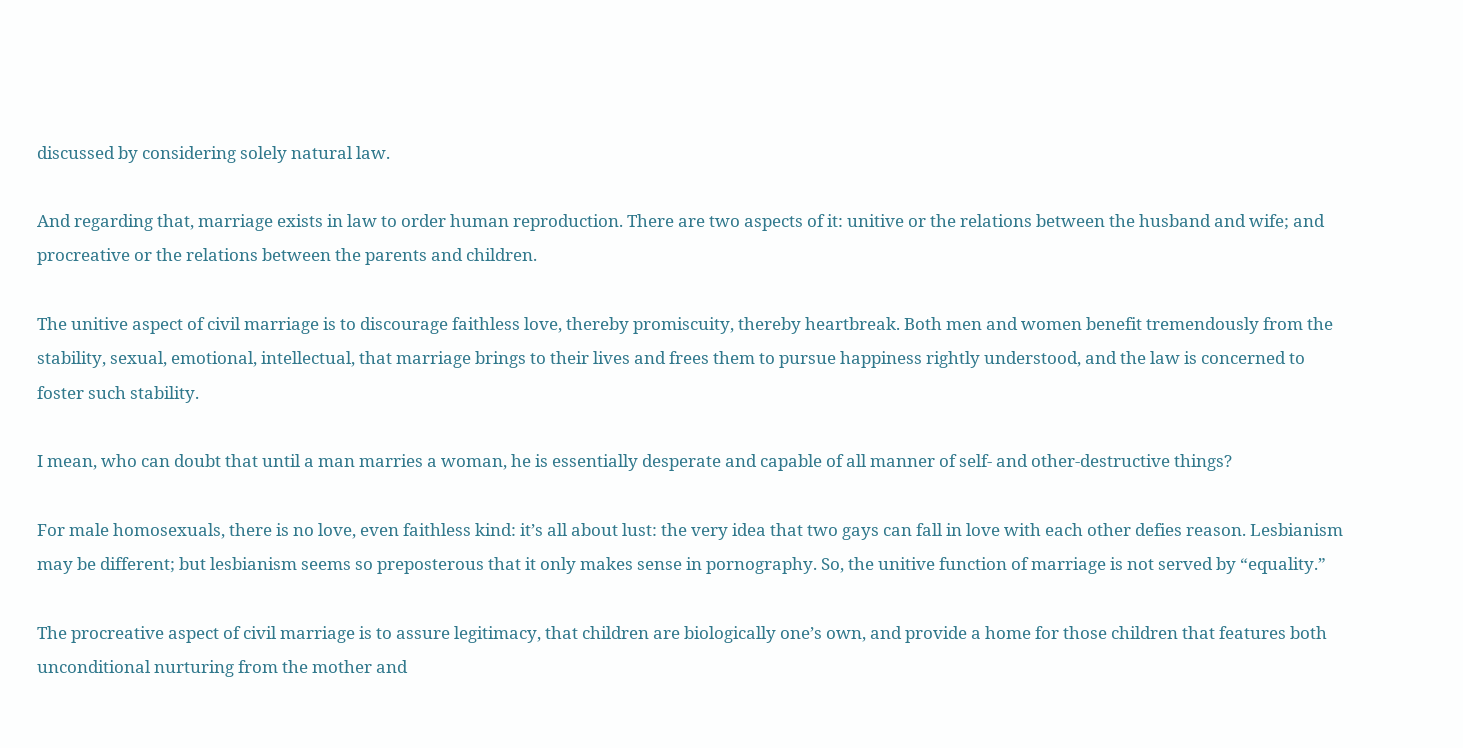discussed by considering solely natural law.

And regarding that, marriage exists in law to order human reproduction. There are two aspects of it: unitive or the relations between the husband and wife; and procreative or the relations between the parents and children.

The unitive aspect of civil marriage is to discourage faithless love, thereby promiscuity, thereby heartbreak. Both men and women benefit tremendously from the stability, sexual, emotional, intellectual, that marriage brings to their lives and frees them to pursue happiness rightly understood, and the law is concerned to foster such stability.

I mean, who can doubt that until a man marries a woman, he is essentially desperate and capable of all manner of self- and other-destructive things?

For male homosexuals, there is no love, even faithless kind: it’s all about lust: the very idea that two gays can fall in love with each other defies reason. Lesbianism may be different; but lesbianism seems so preposterous that it only makes sense in pornography. So, the unitive function of marriage is not served by “equality.”

The procreative aspect of civil marriage is to assure legitimacy, that children are biologically one’s own, and provide a home for those children that features both unconditional nurturing from the mother and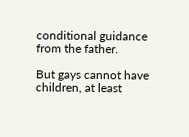conditional guidance from the father.

But gays cannot have children, at least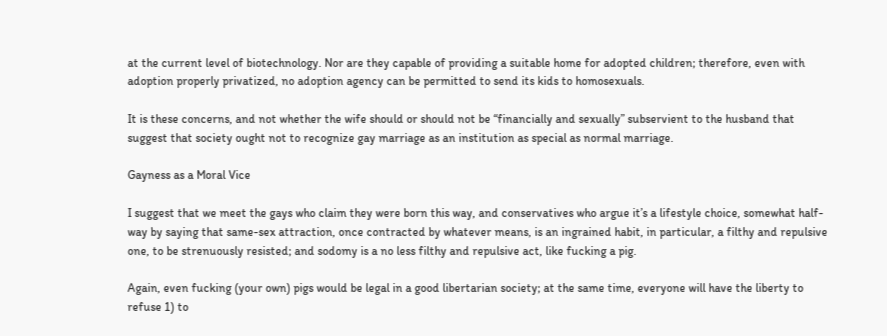at the current level of biotechnology. Nor are they capable of providing a suitable home for adopted children; therefore, even with adoption properly privatized, no adoption agency can be permitted to send its kids to homosexuals.

It is these concerns, and not whether the wife should or should not be “financially and sexually” subservient to the husband that suggest that society ought not to recognize gay marriage as an institution as special as normal marriage.

Gayness as a Moral Vice

I suggest that we meet the gays who claim they were born this way, and conservatives who argue it’s a lifestyle choice, somewhat half-way by saying that same-sex attraction, once contracted by whatever means, is an ingrained habit, in particular, a filthy and repulsive one, to be strenuously resisted; and sodomy is a no less filthy and repulsive act, like fucking a pig.

Again, even fucking (your own) pigs would be legal in a good libertarian society; at the same time, everyone will have the liberty to refuse 1) to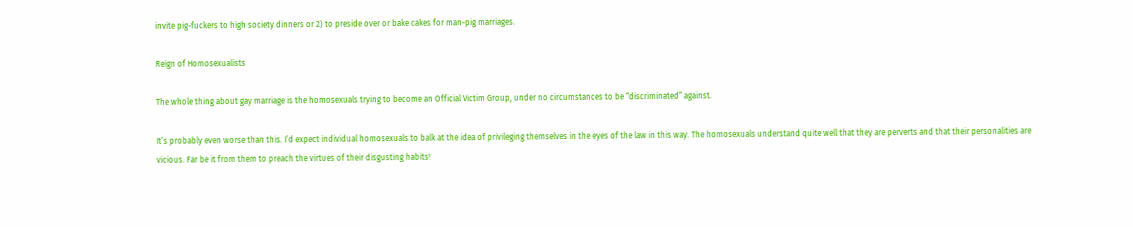invite pig-fuckers to high society dinners or 2) to preside over or bake cakes for man-pig marriages.

Reign of Homosexualists

The whole thing about gay marriage is the homosexuals trying to become an Official Victim Group, under no circumstances to be “discriminated” against.

It’s probably even worse than this. I’d expect individual homosexuals to balk at the idea of privileging themselves in the eyes of the law in this way. The homosexuals understand quite well that they are perverts and that their personalities are vicious. Far be it from them to preach the virtues of their disgusting habits!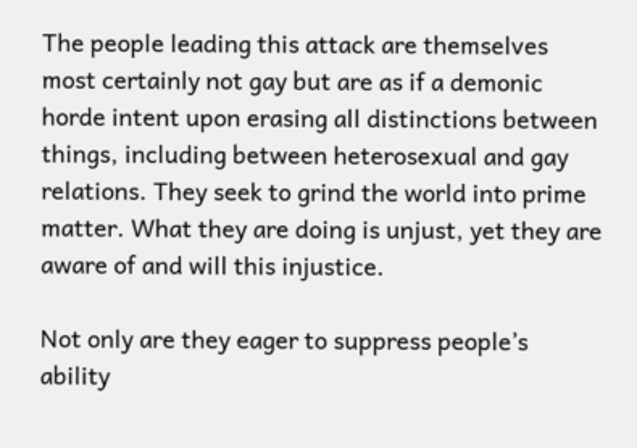The people leading this attack are themselves most certainly not gay but are as if a demonic horde intent upon erasing all distinctions between things, including between heterosexual and gay relations. They seek to grind the world into prime matter. What they are doing is unjust, yet they are aware of and will this injustice.

Not only are they eager to suppress people’s ability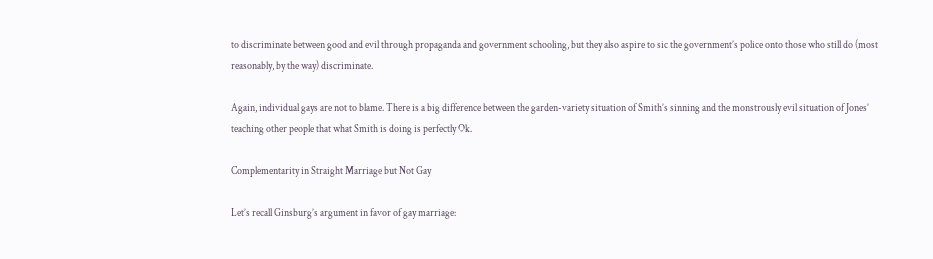to discriminate between good and evil through propaganda and government schooling, but they also aspire to sic the government’s police onto those who still do (most reasonably, by the way) discriminate.

Again, individual gays are not to blame. There is a big difference between the garden-variety situation of Smith’s sinning and the monstrously evil situation of Jones’ teaching other people that what Smith is doing is perfectly Ok.

Complementarity in Straight Marriage but Not Gay

Let’s recall Ginsburg’s argument in favor of gay marriage: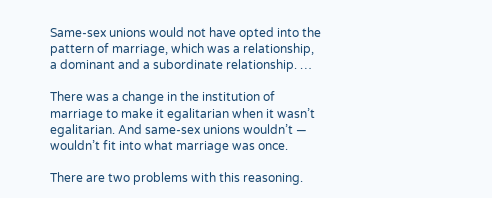Same-sex unions would not have opted into the pattern of marriage, which was a relationship, a dominant and a subordinate relationship. …

There was a change in the institution of marriage to make it egalitarian when it wasn’t egalitarian. And same-sex unions wouldn’t — wouldn’t fit into what marriage was once.

There are two problems with this reasoning.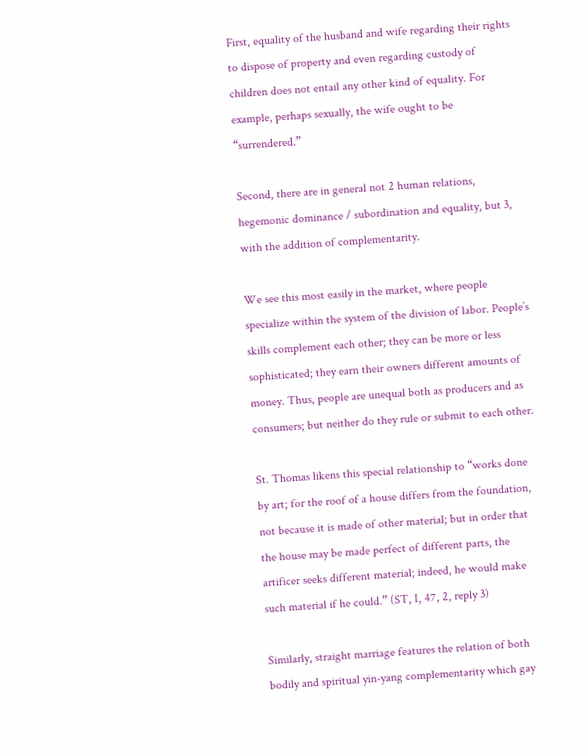First, equality of the husband and wife regarding their rights to dispose of property and even regarding custody of children does not entail any other kind of equality. For example, perhaps sexually, the wife ought to be “surrendered.”

Second, there are in general not 2 human relations, hegemonic dominance / subordination and equality, but 3, with the addition of complementarity.

We see this most easily in the market, where people specialize within the system of the division of labor. People’s skills complement each other; they can be more or less sophisticated; they earn their owners different amounts of money. Thus, people are unequal both as producers and as consumers; but neither do they rule or submit to each other.

St. Thomas likens this special relationship to “works done by art; for the roof of a house differs from the foundation, not because it is made of other material; but in order that the house may be made perfect of different parts, the artificer seeks different material; indeed, he would make such material if he could.” (ST, I, 47, 2, reply 3)

Similarly, straight marriage features the relation of both bodily and spiritual yin-yang complementarity which gay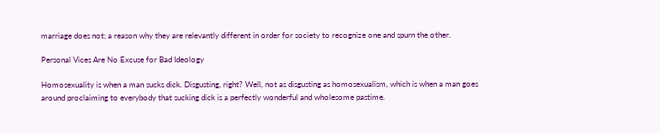marriage does not; a reason why they are relevantly different in order for society to recognize one and spurn the other.

Personal Vices Are No Excuse for Bad Ideology

Homosexuality is when a man sucks dick. Disgusting, right? Well, not as disgusting as homosexualism, which is when a man goes around proclaiming to everybody that sucking dick is a perfectly wonderful and wholesome pastime.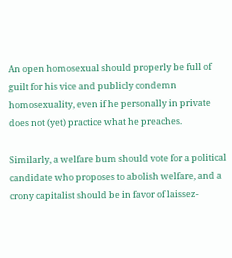An open homosexual should properly be full of guilt for his vice and publicly condemn homosexuality, even if he personally in private does not (yet) practice what he preaches.

Similarly, a welfare bum should vote for a political candidate who proposes to abolish welfare, and a crony capitalist should be in favor of laissez-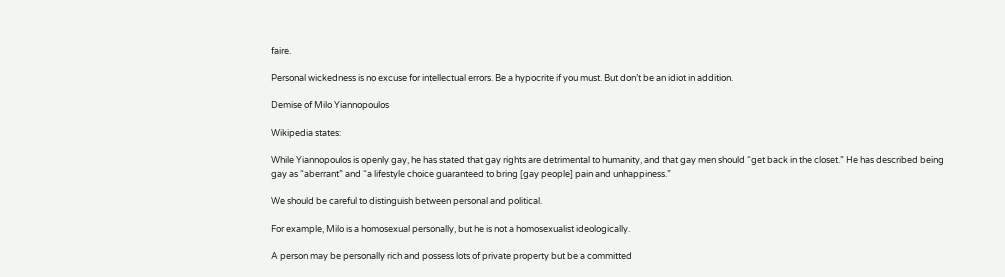faire.

Personal wickedness is no excuse for intellectual errors. Be a hypocrite if you must. But don’t be an idiot in addition.

Demise of Milo Yiannopoulos

Wikipedia states:

While Yiannopoulos is openly gay, he has stated that gay rights are detrimental to humanity, and that gay men should “get back in the closet.” He has described being gay as “aberrant” and “a lifestyle choice guaranteed to bring [gay people] pain and unhappiness.”

We should be careful to distinguish between personal and political.

For example, Milo is a homosexual personally, but he is not a homosexualist ideologically.

A person may be personally rich and possess lots of private property but be a committed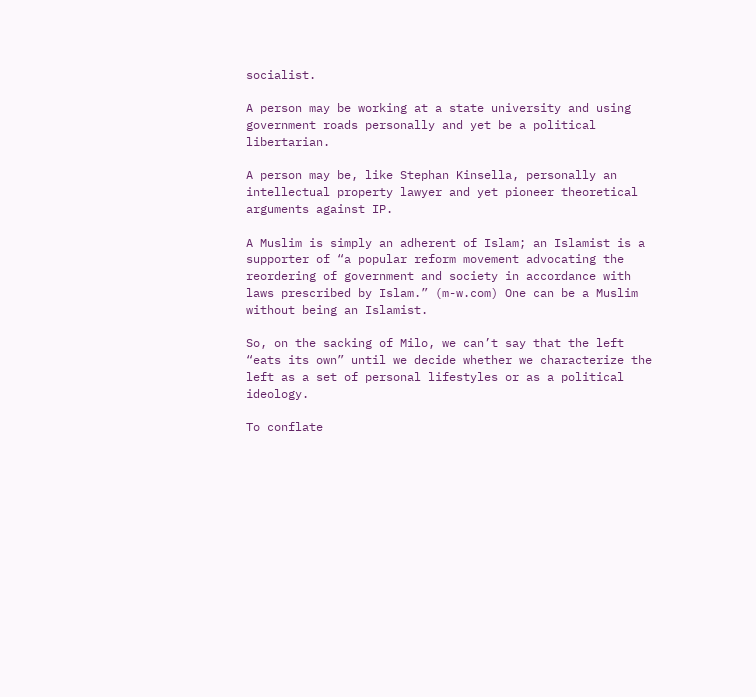socialist.

A person may be working at a state university and using government roads personally and yet be a political libertarian.

A person may be, like Stephan Kinsella, personally an intellectual property lawyer and yet pioneer theoretical arguments against IP.

A Muslim is simply an adherent of Islam; an Islamist is a supporter of “a popular reform movement advocating the reordering of government and society in accordance with laws prescribed by Islam.” (m-w.com) One can be a Muslim without being an Islamist.

So, on the sacking of Milo, we can’t say that the left “eats its own” until we decide whether we characterize the left as a set of personal lifestyles or as a political ideology.

To conflate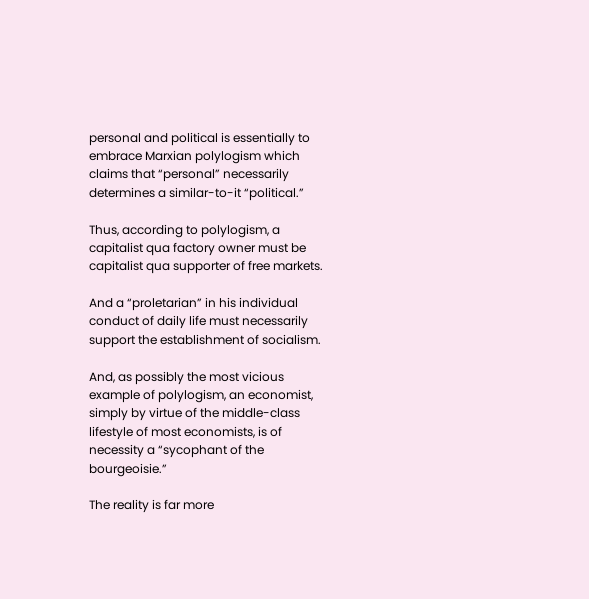personal and political is essentially to embrace Marxian polylogism which claims that “personal” necessarily determines a similar-to-it “political.”

Thus, according to polylogism, a capitalist qua factory owner must be capitalist qua supporter of free markets.

And a “proletarian” in his individual conduct of daily life must necessarily support the establishment of socialism.

And, as possibly the most vicious example of polylogism, an economist, simply by virtue of the middle-class lifestyle of most economists, is of necessity a “sycophant of the bourgeoisie.”

The reality is far more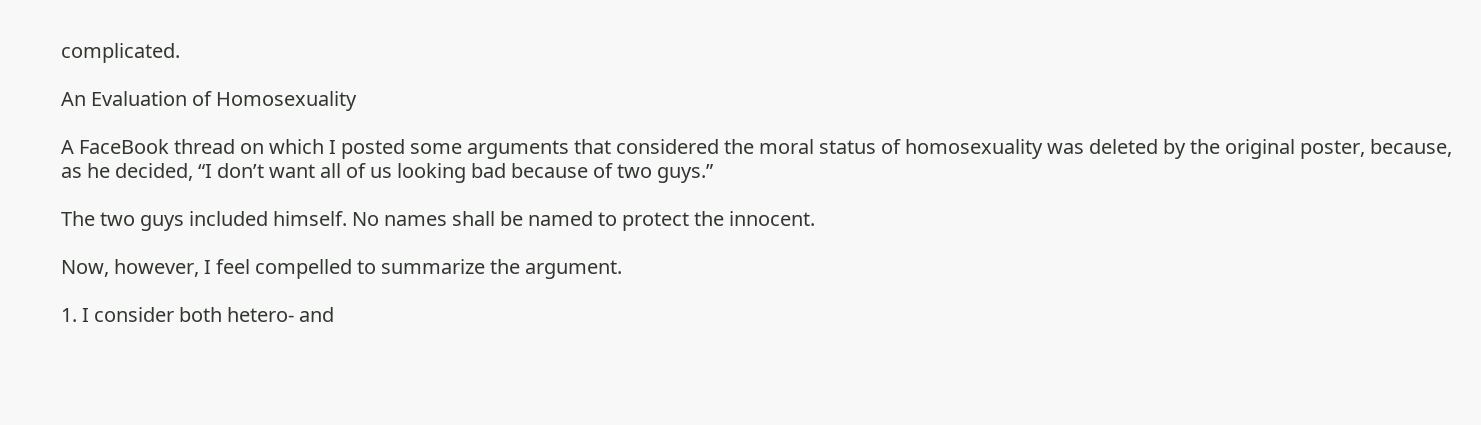complicated.

An Evaluation of Homosexuality

A FaceBook thread on which I posted some arguments that considered the moral status of homosexuality was deleted by the original poster, because, as he decided, “I don’t want all of us looking bad because of two guys.”

The two guys included himself. No names shall be named to protect the innocent.

Now, however, I feel compelled to summarize the argument.

1. I consider both hetero- and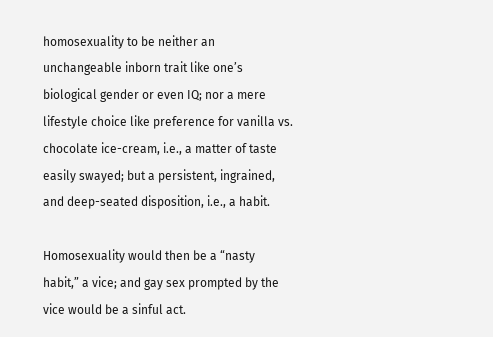homosexuality to be neither an unchangeable inborn trait like one’s biological gender or even IQ; nor a mere lifestyle choice like preference for vanilla vs. chocolate ice-cream, i.e., a matter of taste easily swayed; but a persistent, ingrained, and deep-seated disposition, i.e., a habit.

Homosexuality would then be a “nasty habit,” a vice; and gay sex prompted by the vice would be a sinful act.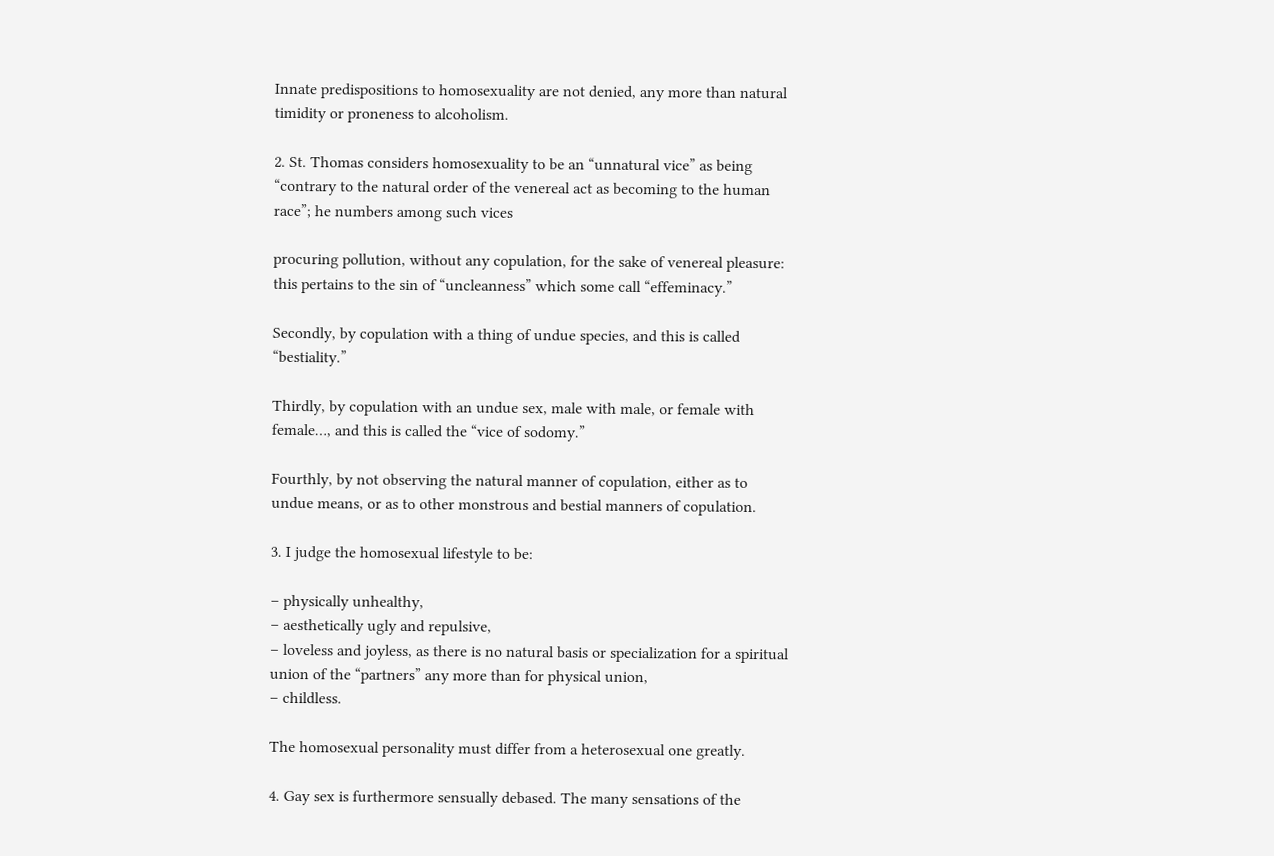Innate predispositions to homosexuality are not denied, any more than natural timidity or proneness to alcoholism.

2. St. Thomas considers homosexuality to be an “unnatural vice” as being “contrary to the natural order of the venereal act as becoming to the human race”; he numbers among such vices

procuring pollution, without any copulation, for the sake of venereal pleasure: this pertains to the sin of “uncleanness” which some call “effeminacy.”

Secondly, by copulation with a thing of undue species, and this is called “bestiality.”

Thirdly, by copulation with an undue sex, male with male, or female with female…, and this is called the “vice of sodomy.”

Fourthly, by not observing the natural manner of copulation, either as to undue means, or as to other monstrous and bestial manners of copulation.

3. I judge the homosexual lifestyle to be:

– physically unhealthy,
– aesthetically ugly and repulsive,
– loveless and joyless, as there is no natural basis or specialization for a spiritual union of the “partners” any more than for physical union,
– childless.

The homosexual personality must differ from a heterosexual one greatly.

4. Gay sex is furthermore sensually debased. The many sensations of the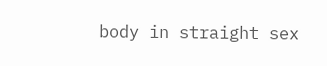body in straight sex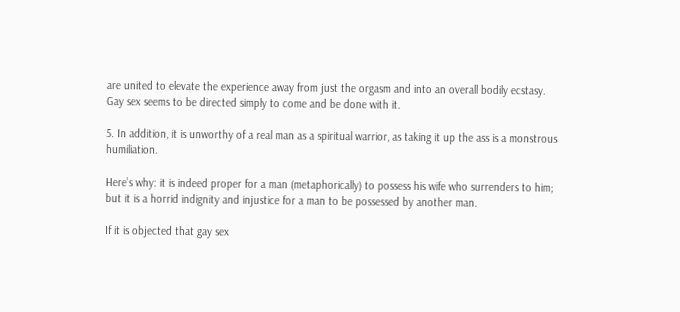are united to elevate the experience away from just the orgasm and into an overall bodily ecstasy. Gay sex seems to be directed simply to come and be done with it.

5. In addition, it is unworthy of a real man as a spiritual warrior, as taking it up the ass is a monstrous humiliation.

Here’s why: it is indeed proper for a man (metaphorically) to possess his wife who surrenders to him; but it is a horrid indignity and injustice for a man to be possessed by another man.

If it is objected that gay sex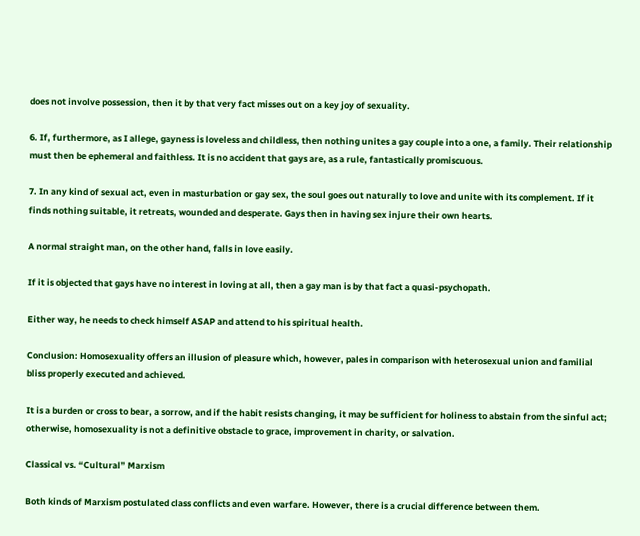does not involve possession, then it by that very fact misses out on a key joy of sexuality.

6. If, furthermore, as I allege, gayness is loveless and childless, then nothing unites a gay couple into a one, a family. Their relationship must then be ephemeral and faithless. It is no accident that gays are, as a rule, fantastically promiscuous.

7. In any kind of sexual act, even in masturbation or gay sex, the soul goes out naturally to love and unite with its complement. If it finds nothing suitable, it retreats, wounded and desperate. Gays then in having sex injure their own hearts.

A normal straight man, on the other hand, falls in love easily.

If it is objected that gays have no interest in loving at all, then a gay man is by that fact a quasi-psychopath.

Either way, he needs to check himself ASAP and attend to his spiritual health.

Conclusion: Homosexuality offers an illusion of pleasure which, however, pales in comparison with heterosexual union and familial bliss properly executed and achieved.

It is a burden or cross to bear, a sorrow, and if the habit resists changing, it may be sufficient for holiness to abstain from the sinful act; otherwise, homosexuality is not a definitive obstacle to grace, improvement in charity, or salvation.

Classical vs. “Cultural” Marxism

Both kinds of Marxism postulated class conflicts and even warfare. However, there is a crucial difference between them.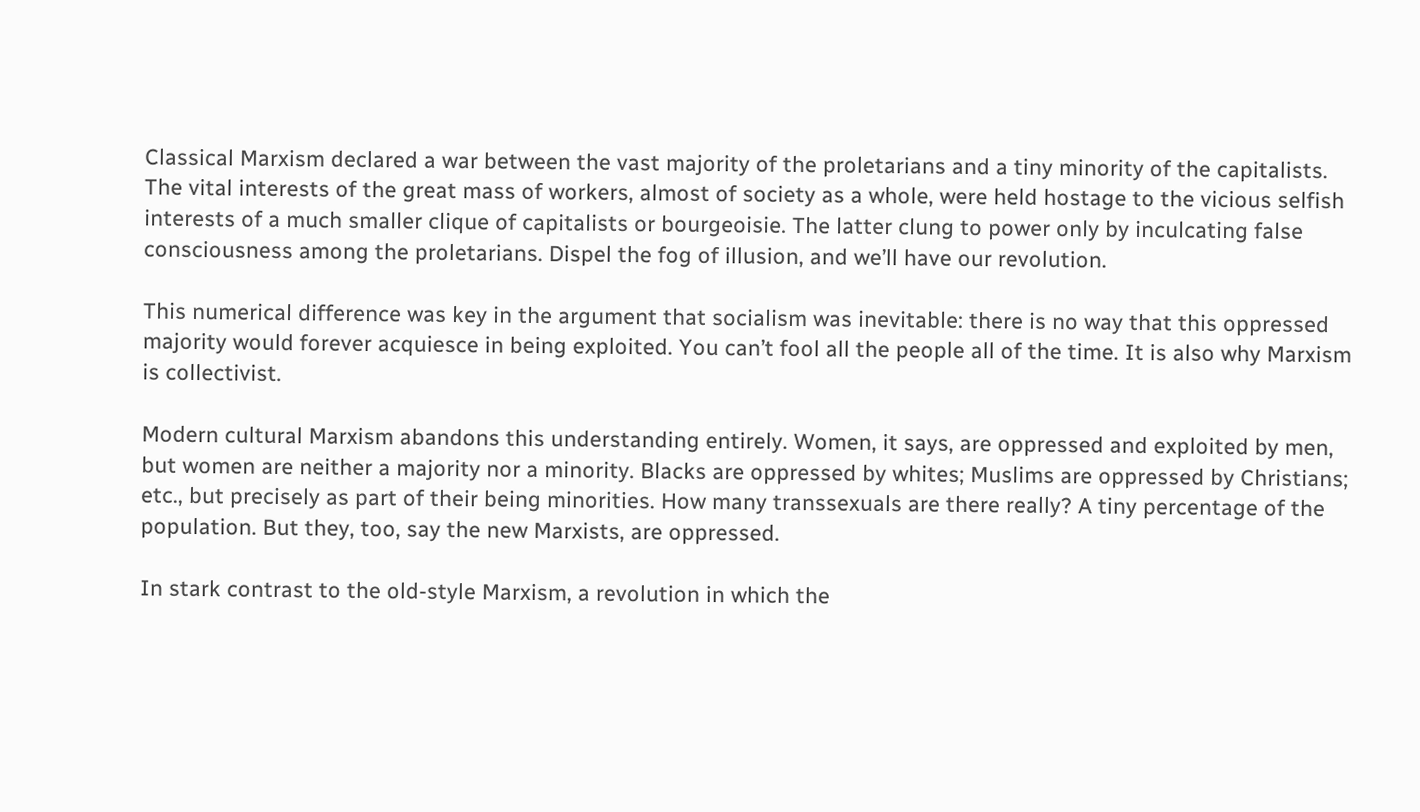Classical Marxism declared a war between the vast majority of the proletarians and a tiny minority of the capitalists. The vital interests of the great mass of workers, almost of society as a whole, were held hostage to the vicious selfish interests of a much smaller clique of capitalists or bourgeoisie. The latter clung to power only by inculcating false consciousness among the proletarians. Dispel the fog of illusion, and we’ll have our revolution.

This numerical difference was key in the argument that socialism was inevitable: there is no way that this oppressed majority would forever acquiesce in being exploited. You can’t fool all the people all of the time. It is also why Marxism is collectivist.

Modern cultural Marxism abandons this understanding entirely. Women, it says, are oppressed and exploited by men, but women are neither a majority nor a minority. Blacks are oppressed by whites; Muslims are oppressed by Christians; etc., but precisely as part of their being minorities. How many transsexuals are there really? A tiny percentage of the population. But they, too, say the new Marxists, are oppressed.

In stark contrast to the old-style Marxism, a revolution in which the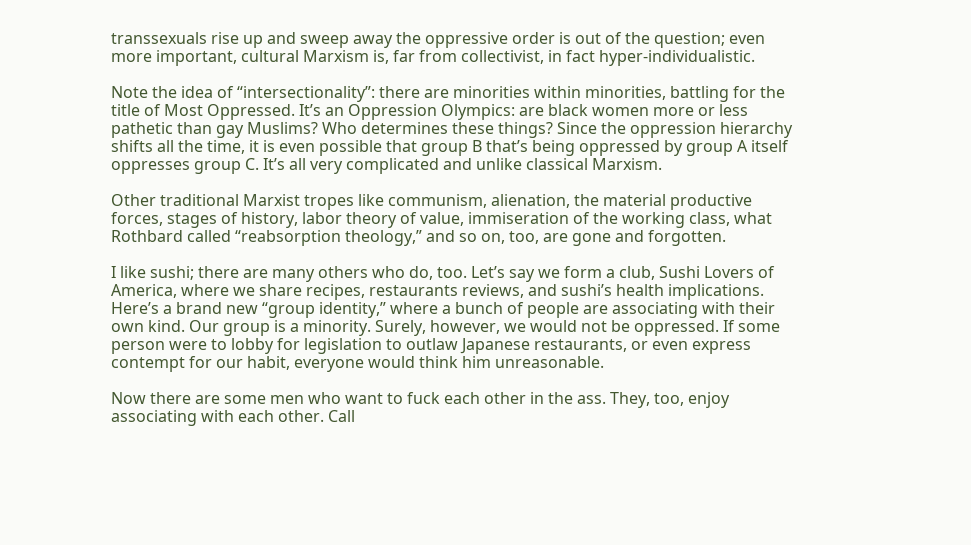transsexuals rise up and sweep away the oppressive order is out of the question; even more important, cultural Marxism is, far from collectivist, in fact hyper-individualistic.

Note the idea of “intersectionality”: there are minorities within minorities, battling for the title of Most Oppressed. It’s an Oppression Olympics: are black women more or less pathetic than gay Muslims? Who determines these things? Since the oppression hierarchy shifts all the time, it is even possible that group B that’s being oppressed by group A itself oppresses group C. It’s all very complicated and unlike classical Marxism.

Other traditional Marxist tropes like communism, alienation, the material productive forces, stages of history, labor theory of value, immiseration of the working class, what Rothbard called “reabsorption theology,” and so on, too, are gone and forgotten.

I like sushi; there are many others who do, too. Let’s say we form a club, Sushi Lovers of America, where we share recipes, restaurants reviews, and sushi’s health implications. Here’s a brand new “group identity,” where a bunch of people are associating with their own kind. Our group is a minority. Surely, however, we would not be oppressed. If some person were to lobby for legislation to outlaw Japanese restaurants, or even express contempt for our habit, everyone would think him unreasonable.

Now there are some men who want to fuck each other in the ass. They, too, enjoy associating with each other. Call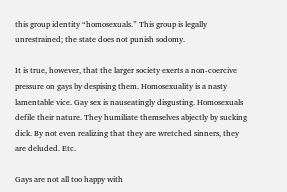this group identity “homosexuals.” This group is legally unrestrained; the state does not punish sodomy.

It is true, however, that the larger society exerts a non-coercive pressure on gays by despising them. Homosexuality is a nasty lamentable vice. Gay sex is nauseatingly disgusting. Homosexuals defile their nature. They humiliate themselves abjectly by sucking dick. By not even realizing that they are wretched sinners, they are deluded. Etc.

Gays are not all too happy with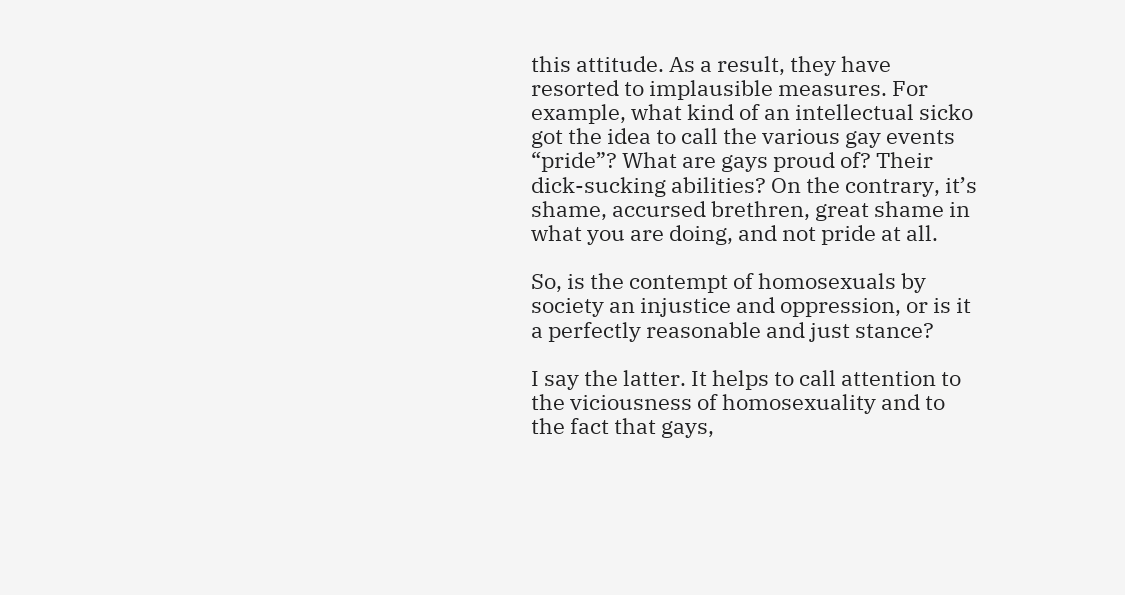this attitude. As a result, they have resorted to implausible measures. For example, what kind of an intellectual sicko got the idea to call the various gay events “pride”? What are gays proud of? Their dick-sucking abilities? On the contrary, it’s shame, accursed brethren, great shame in what you are doing, and not pride at all.

So, is the contempt of homosexuals by society an injustice and oppression, or is it a perfectly reasonable and just stance?

I say the latter. It helps to call attention to the viciousness of homosexuality and to the fact that gays,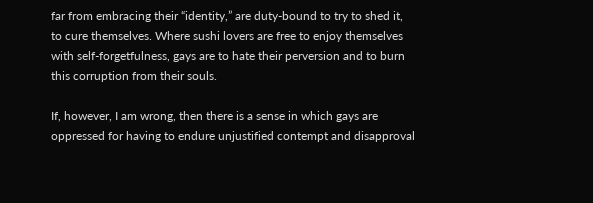far from embracing their “identity,” are duty-bound to try to shed it, to cure themselves. Where sushi lovers are free to enjoy themselves with self-forgetfulness, gays are to hate their perversion and to burn this corruption from their souls.

If, however, I am wrong, then there is a sense in which gays are oppressed for having to endure unjustified contempt and disapproval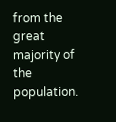from the great majority of the population.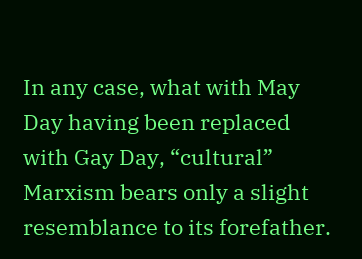In any case, what with May Day having been replaced with Gay Day, “cultural” Marxism bears only a slight resemblance to its forefather.